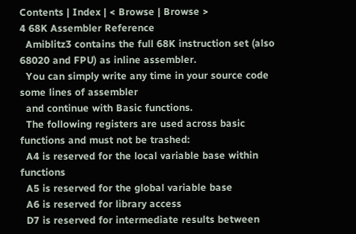Contents | Index | < Browse | Browse >
4 68K Assembler Reference
  Amiblitz3 contains the full 68K instruction set (also 68020 and FPU) as inline assembler.
  You can simply write any time in your source code some lines of assembler
  and continue with Basic functions.
  The following registers are used across basic functions and must not be trashed:
  A4 is reserved for the local variable base within functions
  A5 is reserved for the global variable base
  A6 is reserved for library access
  D7 is reserved for intermediate results between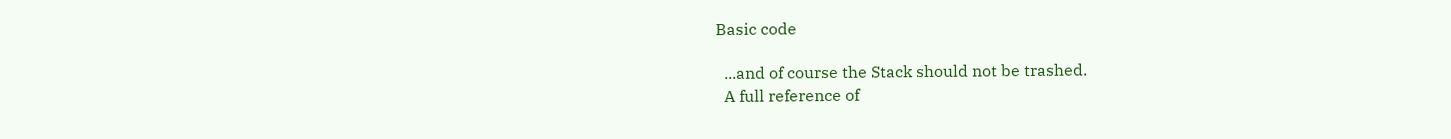Basic code

  ...and of course the Stack should not be trashed.
  A full reference of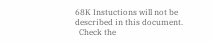68K Instuctions will not be described in this document.
  Check the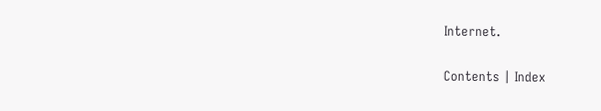Internet.

Contents | Index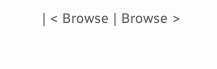| < Browse | Browse >